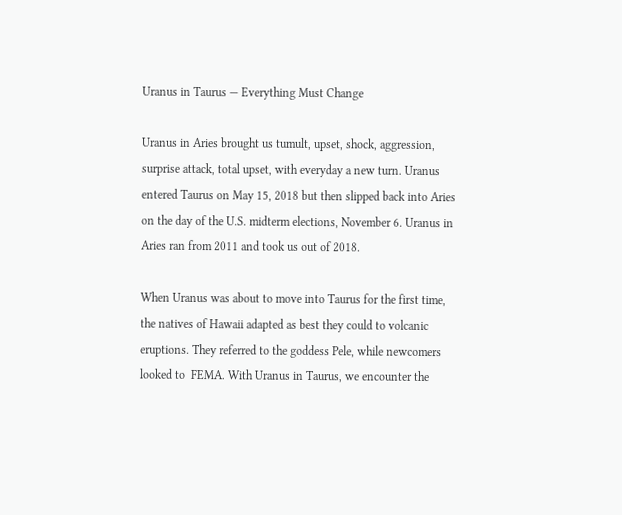Uranus in Taurus — Everything Must Change

Uranus in Aries brought us tumult, upset, shock, aggression, surprise attack, total upset, with everyday a new turn. Uranus entered Taurus on May 15, 2018 but then slipped back into Aries on the day of the U.S. midterm elections, November 6. Uranus in Aries ran from 2011 and took us out of 2018.

When Uranus was about to move into Taurus for the first time, the natives of Hawaii adapted as best they could to volcanic eruptions. They referred to the goddess Pele, while newcomers looked to  FEMA. With Uranus in Taurus, we encounter the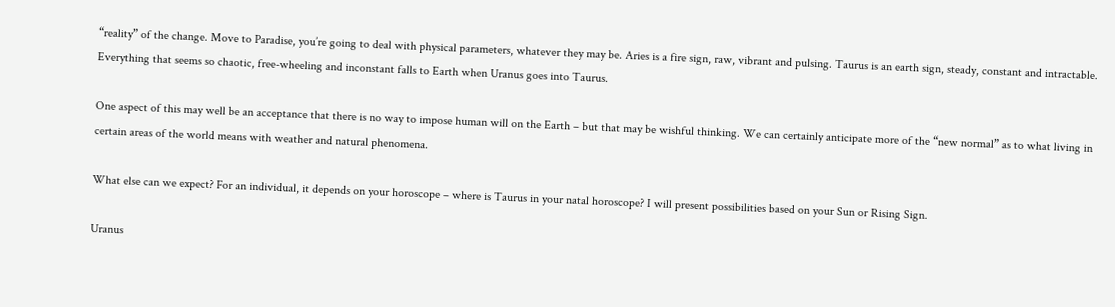“reality” of the change. Move to Paradise, you’re going to deal with physical parameters, whatever they may be. Aries is a fire sign, raw, vibrant and pulsing. Taurus is an earth sign, steady, constant and intractable. Everything that seems so chaotic, free-wheeling and inconstant falls to Earth when Uranus goes into Taurus.

One aspect of this may well be an acceptance that there is no way to impose human will on the Earth – but that may be wishful thinking. We can certainly anticipate more of the “new normal” as to what living in certain areas of the world means with weather and natural phenomena.

What else can we expect? For an individual, it depends on your horoscope – where is Taurus in your natal horoscope? I will present possibilities based on your Sun or Rising Sign.

Uranus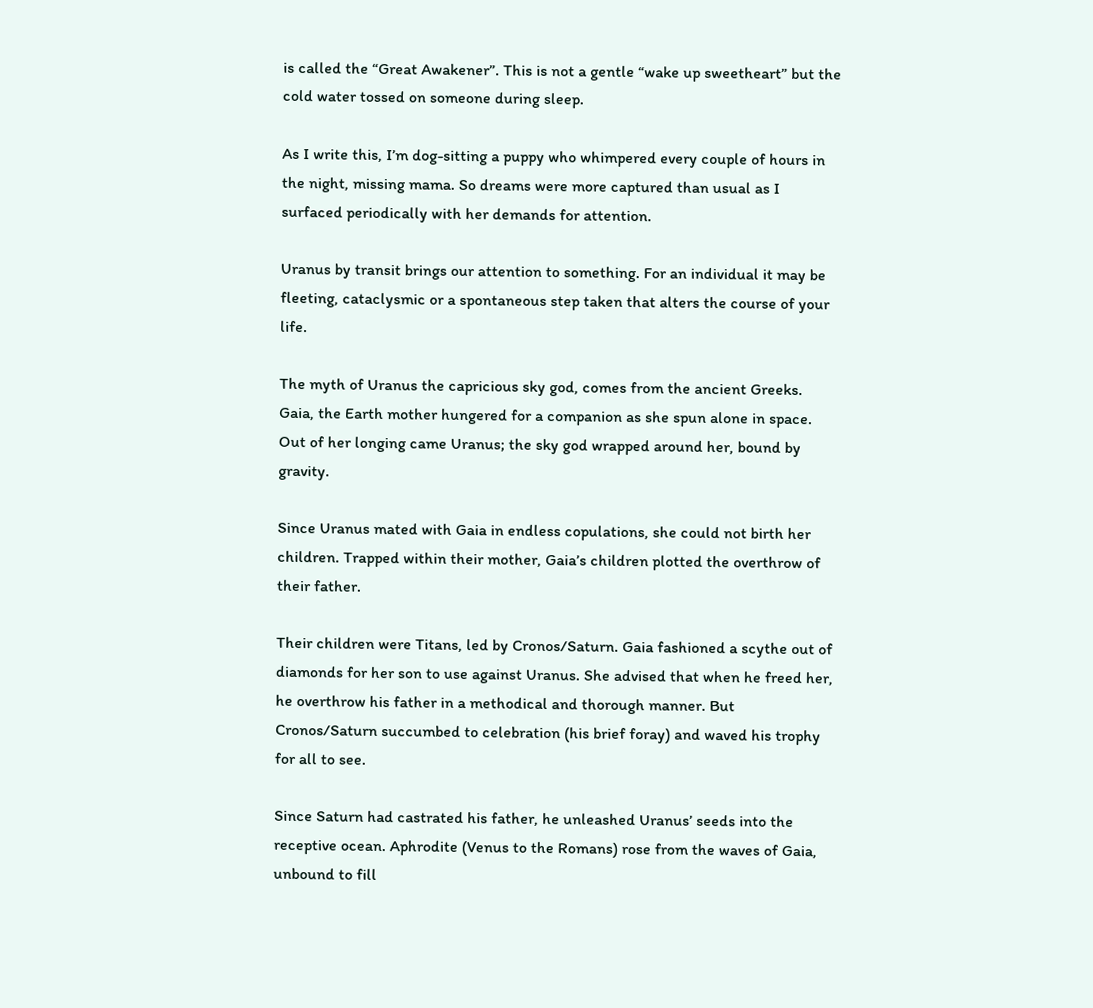is called the “Great Awakener”. This is not a gentle “wake up sweetheart” but the cold water tossed on someone during sleep.

As I write this, I’m dog-sitting a puppy who whimpered every couple of hours in the night, missing mama. So dreams were more captured than usual as I surfaced periodically with her demands for attention.

Uranus by transit brings our attention to something. For an individual it may be fleeting, cataclysmic or a spontaneous step taken that alters the course of your life.

The myth of Uranus the capricious sky god, comes from the ancient Greeks. Gaia, the Earth mother hungered for a companion as she spun alone in space. Out of her longing came Uranus; the sky god wrapped around her, bound by gravity.

Since Uranus mated with Gaia in endless copulations, she could not birth her children. Trapped within their mother, Gaia’s children plotted the overthrow of their father.

Their children were Titans, led by Cronos/Saturn. Gaia fashioned a scythe out of diamonds for her son to use against Uranus. She advised that when he freed her, he overthrow his father in a methodical and thorough manner. But Cronos/Saturn succumbed to celebration (his brief foray) and waved his trophy for all to see.

Since Saturn had castrated his father, he unleashed Uranus’ seeds into the receptive ocean. Aphrodite (Venus to the Romans) rose from the waves of Gaia, unbound to fill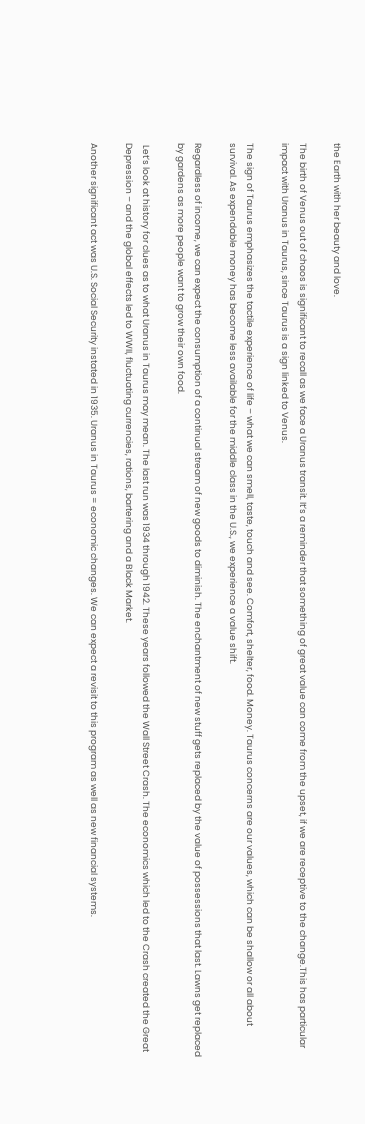the Earth with her beauty and love.

The birth of Venus out of chaos is significant to recall as we face a Uranus transit. It’s a reminder that something of great value can come from the upset, if we are receptive to the change.This has particular impact with Uranus in Taurus, since Taurus is a sign linked to Venus.

The sign of Taurus emphasizes the tactile experience of life – what we can smell, taste, touch and see. Comfort, shelter, food. Money. Taurus concerns are our values, which can be shallow or all about survival. As expendable money has become less available for the middle class in the U.S., we experience a value shift.

Regardless of income, we can expect the consumption of a continual stream of new goods to diminish. The enchantment of new stuff gets replaced by the value of possessions that last. Lawns get replaced by gardens as more people want to grow their own food.

 Let’s look at history for clues as to what Uranus in Taurus may mean. The last run was 1934 through 1942. These years followed the Wall Street Crash. The economics which led to the Crash created the Great Depression – and the global effects led to WWII, fluctuating currencies, rations, bartering and a Black Market.

Another significant act was U.S. Social Security instated in 1935. Uranus in Taurus = economic changes. We can expect a revisit to this program as well as new financial systems.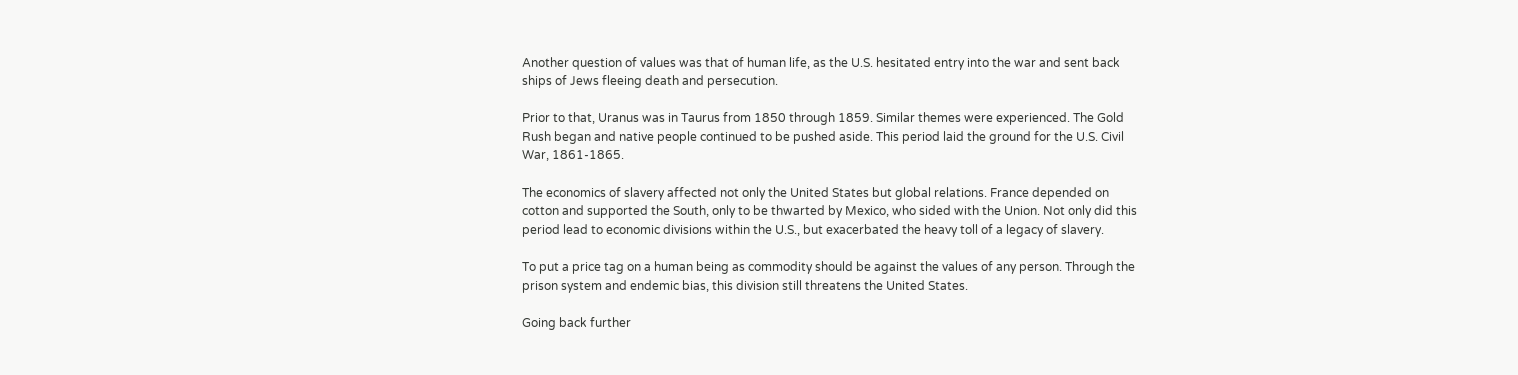Another question of values was that of human life, as the U.S. hesitated entry into the war and sent back ships of Jews fleeing death and persecution.

Prior to that, Uranus was in Taurus from 1850 through 1859. Similar themes were experienced. The Gold Rush began and native people continued to be pushed aside. This period laid the ground for the U.S. Civil War, 1861-1865.

The economics of slavery affected not only the United States but global relations. France depended on cotton and supported the South, only to be thwarted by Mexico, who sided with the Union. Not only did this period lead to economic divisions within the U.S., but exacerbated the heavy toll of a legacy of slavery.

To put a price tag on a human being as commodity should be against the values of any person. Through the prison system and endemic bias, this division still threatens the United States.

Going back further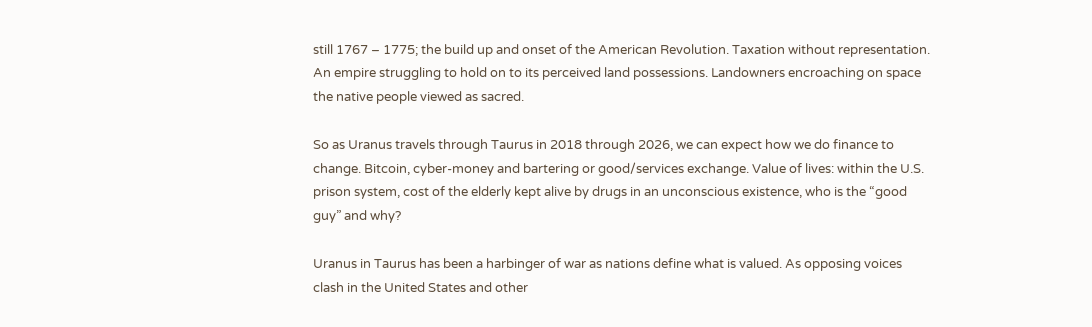still 1767 – 1775; the build up and onset of the American Revolution. Taxation without representation. An empire struggling to hold on to its perceived land possessions. Landowners encroaching on space the native people viewed as sacred.

So as Uranus travels through Taurus in 2018 through 2026, we can expect how we do finance to change. Bitcoin, cyber-money and bartering or good/services exchange. Value of lives: within the U.S. prison system, cost of the elderly kept alive by drugs in an unconscious existence, who is the “good guy” and why?

Uranus in Taurus has been a harbinger of war as nations define what is valued. As opposing voices clash in the United States and other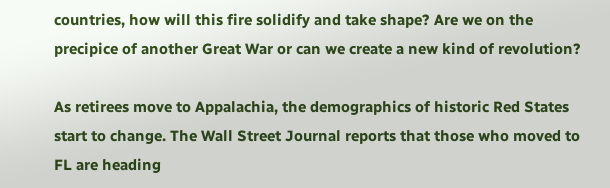countries, how will this fire solidify and take shape? Are we on the precipice of another Great War or can we create a new kind of revolution?

As retirees move to Appalachia, the demographics of historic Red States start to change. The Wall Street Journal reports that those who moved to FL are heading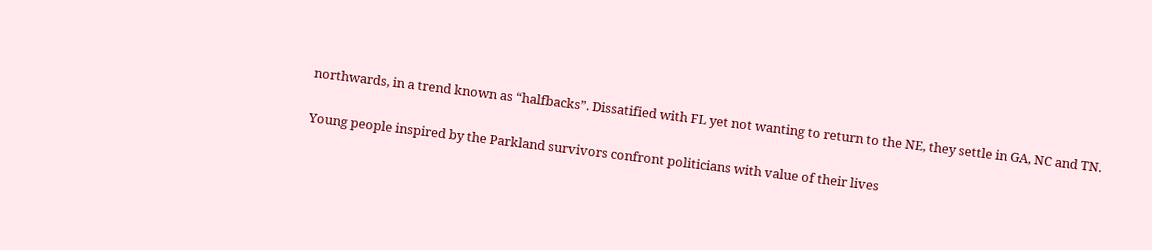northwards, in a trend known as “halfbacks”. Dissatified with FL yet not wanting to return to the NE, they settle in GA, NC and TN.

Young people inspired by the Parkland survivors confront politicians with value of their lives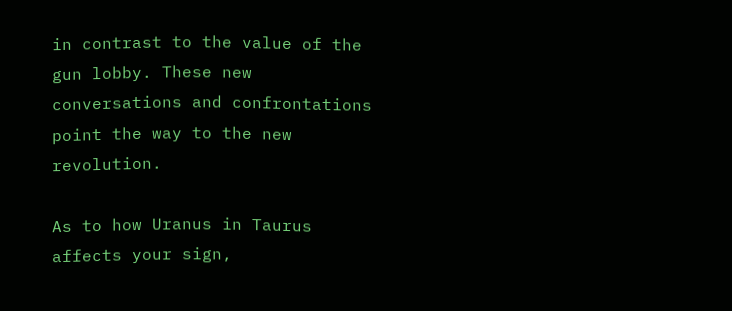in contrast to the value of the gun lobby. These new conversations and confrontations point the way to the new revolution.

As to how Uranus in Taurus affects your sign,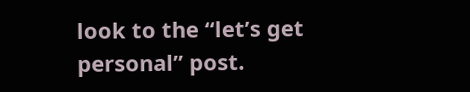look to the “let’s get personal” post.